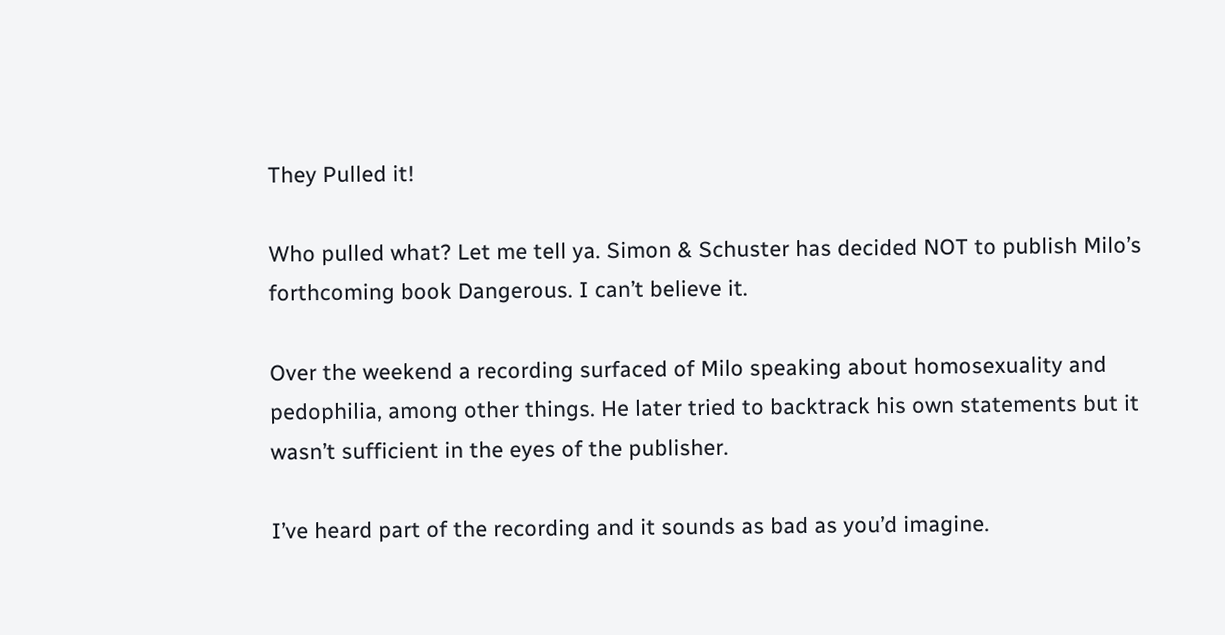They Pulled it!

Who pulled what? Let me tell ya. Simon & Schuster has decided NOT to publish Milo’s forthcoming book Dangerous. I can’t believe it.

Over the weekend a recording surfaced of Milo speaking about homosexuality and pedophilia, among other things. He later tried to backtrack his own statements but it wasn’t sufficient in the eyes of the publisher.

I’ve heard part of the recording and it sounds as bad as you’d imagine.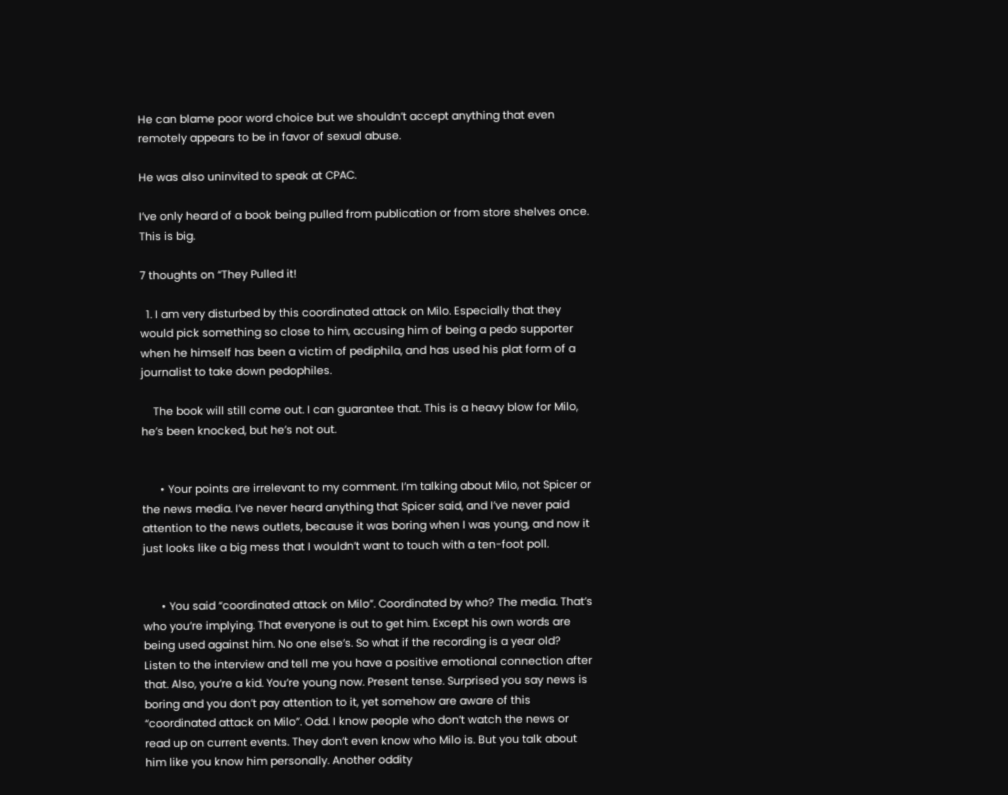He can blame poor word choice but we shouldn’t accept anything that even remotely appears to be in favor of sexual abuse.

He was also uninvited to speak at CPAC.

I’ve only heard of a book being pulled from publication or from store shelves once. This is big.

7 thoughts on “They Pulled it!

  1. I am very disturbed by this coordinated attack on Milo. Especially that they would pick something so close to him, accusing him of being a pedo supporter when he himself has been a victim of pediphila, and has used his plat form of a journalist to take down pedophiles.

    The book will still come out. I can guarantee that. This is a heavy blow for Milo, he’s been knocked, but he’s not out.


      • Your points are irrelevant to my comment. I’m talking about Milo, not Spicer or the news media. I’ve never heard anything that Spicer said, and I’ve never paid attention to the news outlets, because it was boring when I was young, and now it just looks like a big mess that I wouldn’t want to touch with a ten-foot poll.


      • You said “coordinated attack on Milo”. Coordinated by who? The media. That’s who you’re implying. That everyone is out to get him. Except his own words are being used against him. No one else’s. So what if the recording is a year old? Listen to the interview and tell me you have a positive emotional connection after that. Also, you’re a kid. You’re young now. Present tense. Surprised you say news is boring and you don’t pay attention to it, yet somehow are aware of this “coordinated attack on Milo”. Odd. I know people who don’t watch the news or read up on current events. They don’t even know who Milo is. But you talk about him like you know him personally. Another oddity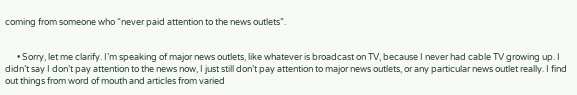coming from someone who “never paid attention to the news outlets”.


      • Sorry, let me clarify. I’m speaking of major news outlets, like whatever is broadcast on TV, because I never had cable TV growing up. I didn’t say I don’t pay attention to the news now, I just still don’t pay attention to major news outlets, or any particular news outlet really. I find out things from word of mouth and articles from varied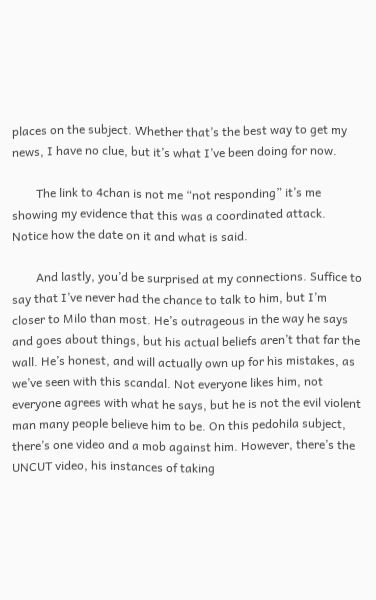places on the subject. Whether that’s the best way to get my news, I have no clue, but it’s what I’ve been doing for now.

        The link to 4chan is not me “not responding” it’s me showing my evidence that this was a coordinated attack. Notice how the date on it and what is said.

        And lastly, you’d be surprised at my connections. Suffice to say that I’ve never had the chance to talk to him, but I’m closer to Milo than most. He’s outrageous in the way he says and goes about things, but his actual beliefs aren’t that far the wall. He’s honest, and will actually own up for his mistakes, as we’ve seen with this scandal. Not everyone likes him, not everyone agrees with what he says, but he is not the evil violent man many people believe him to be. On this pedohila subject, there’s one video and a mob against him. However, there’s the UNCUT video, his instances of taking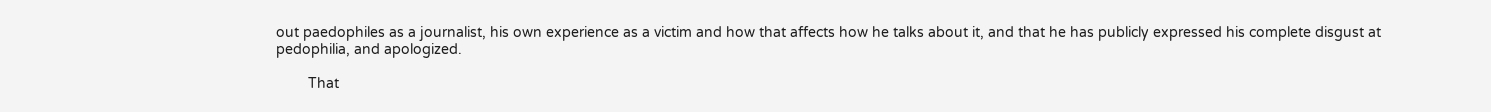out paedophiles as a journalist, his own experience as a victim and how that affects how he talks about it, and that he has publicly expressed his complete disgust at pedophilia, and apologized.

        That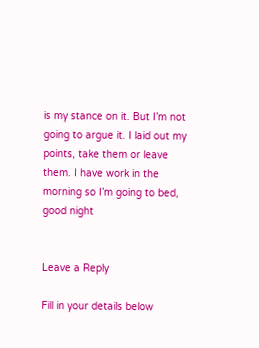is my stance on it. But I’m not going to argue it. I laid out my points, take them or leave them. I have work in the morning so I’m going to bed, good night


Leave a Reply

Fill in your details below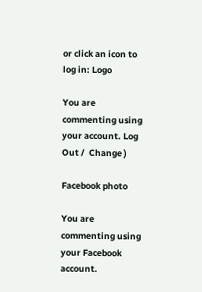or click an icon to log in: Logo

You are commenting using your account. Log Out /  Change )

Facebook photo

You are commenting using your Facebook account.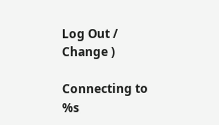Log Out /  Change )

Connecting to %s